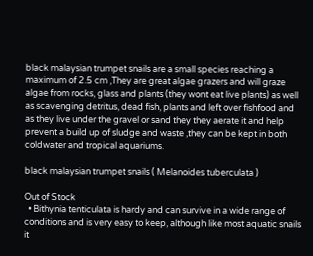black malaysian trumpet snails are a small species reaching a maximum of 2.5 cm ,They are great algae grazers and will graze algae from rocks, glass and plants (they wont eat live plants) as well as scavenging detritus, dead fish, plants and left over fishfood and as they live under the gravel or sand they they aerate it and help prevent a build up of sludge and waste ,they can be kept in both coldwater and tropical aquariums.

black malaysian trumpet snails ( Melanoides tuberculata )

Out of Stock
  • Bithynia tenticulata is hardy and can survive in a wide range of conditions and is very easy to keep, although like most aquatic snails it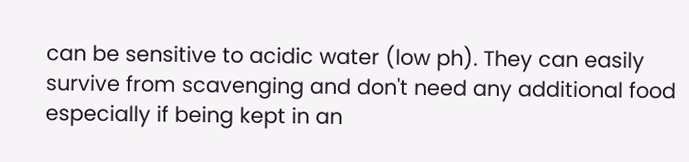can be sensitive to acidic water (low ph). They can easily survive from scavenging and don't need any additional food especially if being kept in an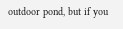outdoor pond, but if you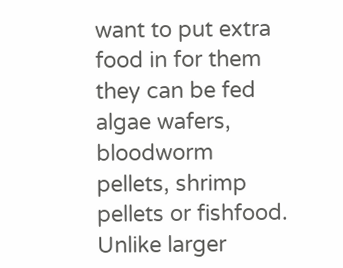want to put extra food in for them they can be fed algae wafers, bloodworm pellets, shrimp pellets or fishfood. Unlike larger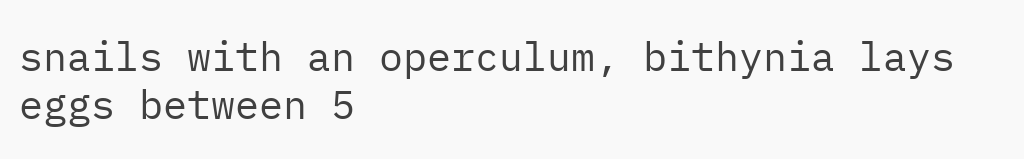snails with an operculum, bithynia lays eggs between 5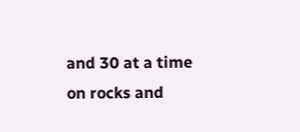and 30 at a time on rocks and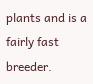plants and is a fairly fast breeder.